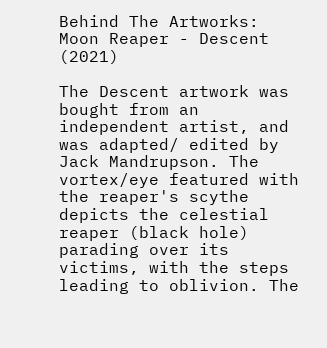Behind The Artworks: Moon Reaper - Descent (2021)

The Descent artwork was bought from an independent artist, and was adapted/ edited by Jack Mandrupson. The vortex/eye featured with the reaper's scythe depicts the celestial reaper (black hole) parading over its victims, with the steps leading to oblivion. The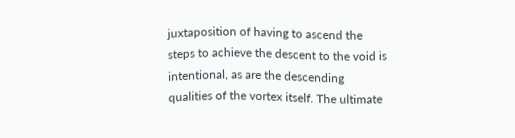juxtaposition of having to ascend the steps to achieve the descent to the void is intentional, as are the descending qualities of the vortex itself. The ultimate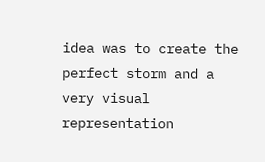idea was to create the perfect storm and a very visual representation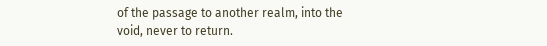of the passage to another realm, into the void, never to return.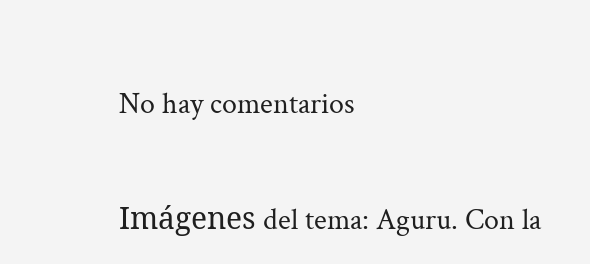No hay comentarios

Imágenes del tema: Aguru. Con la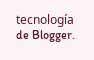tecnología de Blogger.